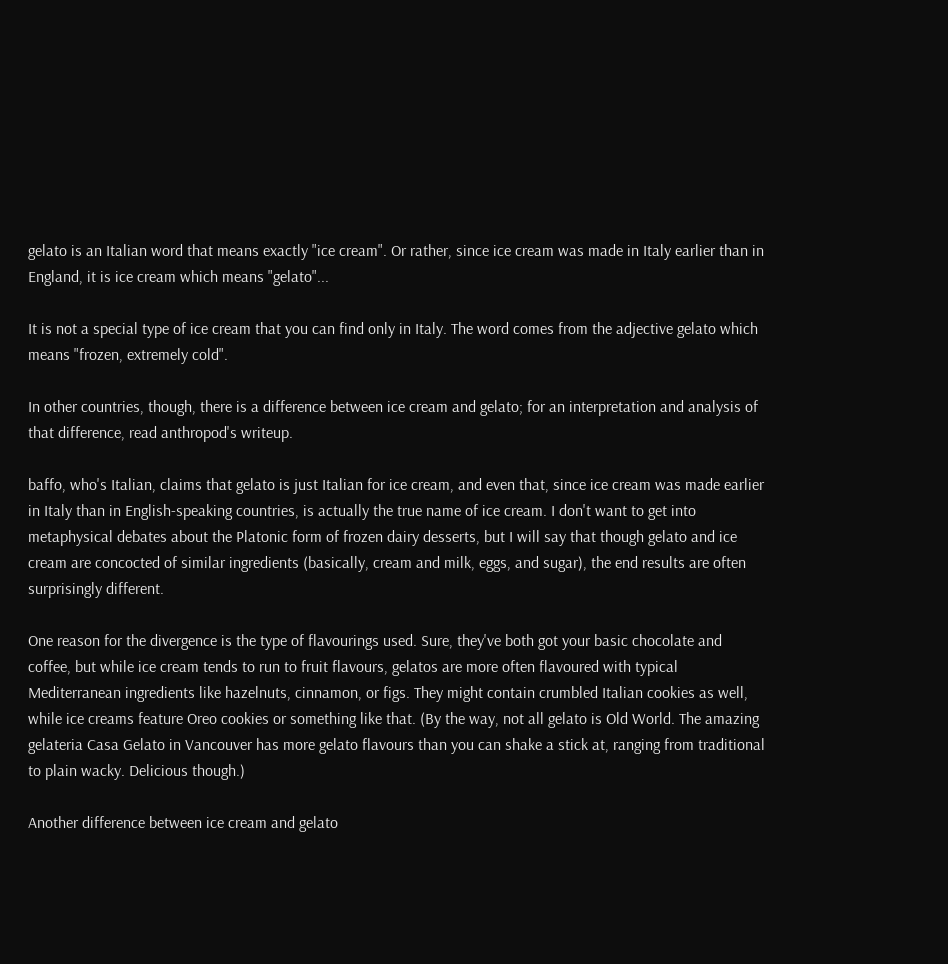gelato is an Italian word that means exactly "ice cream". Or rather, since ice cream was made in Italy earlier than in England, it is ice cream which means "gelato"...

It is not a special type of ice cream that you can find only in Italy. The word comes from the adjective gelato which means "frozen, extremely cold".

In other countries, though, there is a difference between ice cream and gelato; for an interpretation and analysis of that difference, read anthropod's writeup.

baffo, who's Italian, claims that gelato is just Italian for ice cream, and even that, since ice cream was made earlier in Italy than in English-speaking countries, is actually the true name of ice cream. I don't want to get into metaphysical debates about the Platonic form of frozen dairy desserts, but I will say that though gelato and ice cream are concocted of similar ingredients (basically, cream and milk, eggs, and sugar), the end results are often surprisingly different.

One reason for the divergence is the type of flavourings used. Sure, they've both got your basic chocolate and coffee, but while ice cream tends to run to fruit flavours, gelatos are more often flavoured with typical Mediterranean ingredients like hazelnuts, cinnamon, or figs. They might contain crumbled Italian cookies as well, while ice creams feature Oreo cookies or something like that. (By the way, not all gelato is Old World. The amazing gelateria Casa Gelato in Vancouver has more gelato flavours than you can shake a stick at, ranging from traditional to plain wacky. Delicious though.)

Another difference between ice cream and gelato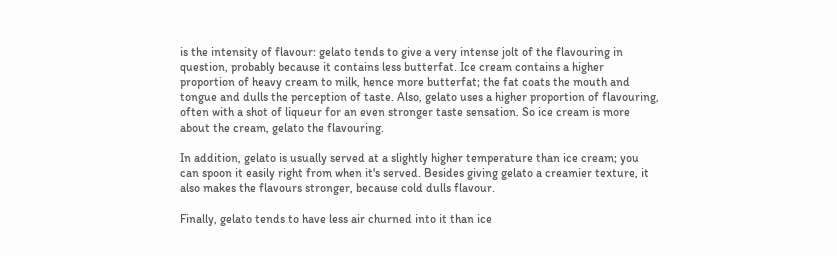is the intensity of flavour: gelato tends to give a very intense jolt of the flavouring in question, probably because it contains less butterfat. Ice cream contains a higher proportion of heavy cream to milk, hence more butterfat; the fat coats the mouth and tongue and dulls the perception of taste. Also, gelato uses a higher proportion of flavouring, often with a shot of liqueur for an even stronger taste sensation. So ice cream is more about the cream, gelato the flavouring.

In addition, gelato is usually served at a slightly higher temperature than ice cream; you can spoon it easily right from when it's served. Besides giving gelato a creamier texture, it also makes the flavours stronger, because cold dulls flavour.

Finally, gelato tends to have less air churned into it than ice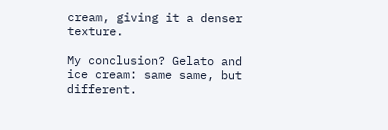cream, giving it a denser texture.

My conclusion? Gelato and ice cream: same same, but different.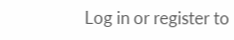Log in or register to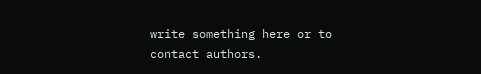write something here or to contact authors.